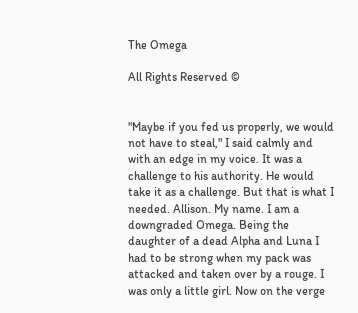The Omega

All Rights Reserved ©


"Maybe if you fed us properly, we would not have to steal," I said calmly and with an edge in my voice. It was a challenge to his authority. He would take it as a challenge. But that is what I needed. Allison. My name. I am a downgraded Omega. Being the daughter of a dead Alpha and Luna I had to be strong when my pack was attacked and taken over by a rouge. I was only a little girl. Now on the verge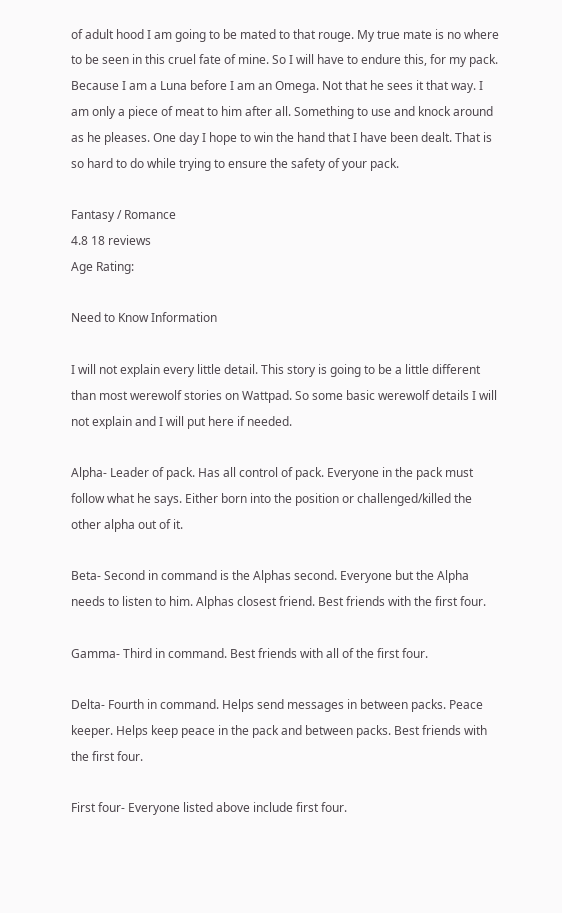of adult hood I am going to be mated to that rouge. My true mate is no where to be seen in this cruel fate of mine. So I will have to endure this, for my pack. Because I am a Luna before I am an Omega. Not that he sees it that way. I am only a piece of meat to him after all. Something to use and knock around as he pleases. One day I hope to win the hand that I have been dealt. That is so hard to do while trying to ensure the safety of your pack.

Fantasy / Romance
4.8 18 reviews
Age Rating:

Need to Know Information

I will not explain every little detail. This story is going to be a little different than most werewolf stories on Wattpad. So some basic werewolf details I will not explain and I will put here if needed.

Alpha- Leader of pack. Has all control of pack. Everyone in the pack must follow what he says. Either born into the position or challenged/killed the other alpha out of it.

Beta- Second in command is the Alphas second. Everyone but the Alpha needs to listen to him. Alphas closest friend. Best friends with the first four.

Gamma- Third in command. Best friends with all of the first four.

Delta- Fourth in command. Helps send messages in between packs. Peace keeper. Helps keep peace in the pack and between packs. Best friends with the first four.

First four- Everyone listed above include first four.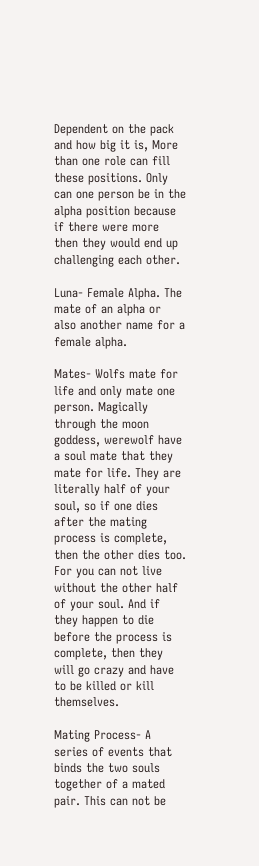Dependent on the pack and how big it is, More than one role can fill these positions. Only can one person be in the alpha position because if there were more then they would end up challenging each other.

Luna- Female Alpha. The mate of an alpha or also another name for a female alpha.

Mates- Wolfs mate for life and only mate one person. Magically through the moon goddess, werewolf have a soul mate that they mate for life. They are literally half of your soul, so if one dies after the mating process is complete, then the other dies too. For you can not live without the other half of your soul. And if they happen to die before the process is complete, then they will go crazy and have to be killed or kill themselves.

Mating Process- A series of events that binds the two souls together of a mated pair. This can not be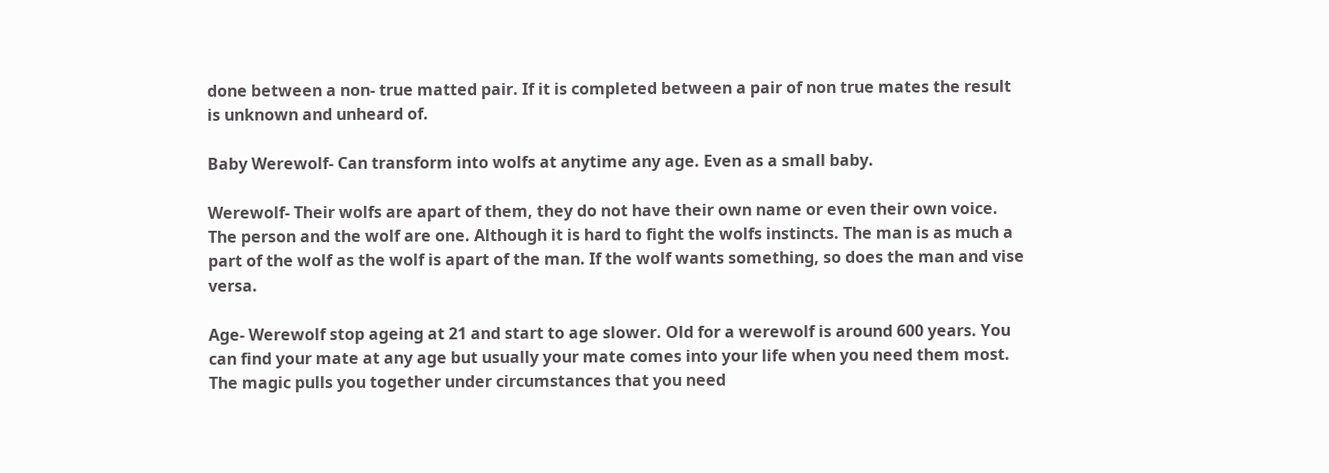done between a non- true matted pair. If it is completed between a pair of non true mates the result is unknown and unheard of.

Baby Werewolf- Can transform into wolfs at anytime any age. Even as a small baby.

Werewolf- Their wolfs are apart of them, they do not have their own name or even their own voice. The person and the wolf are one. Although it is hard to fight the wolfs instincts. The man is as much a part of the wolf as the wolf is apart of the man. If the wolf wants something, so does the man and vise versa.

Age- Werewolf stop ageing at 21 and start to age slower. Old for a werewolf is around 600 years. You can find your mate at any age but usually your mate comes into your life when you need them most. The magic pulls you together under circumstances that you need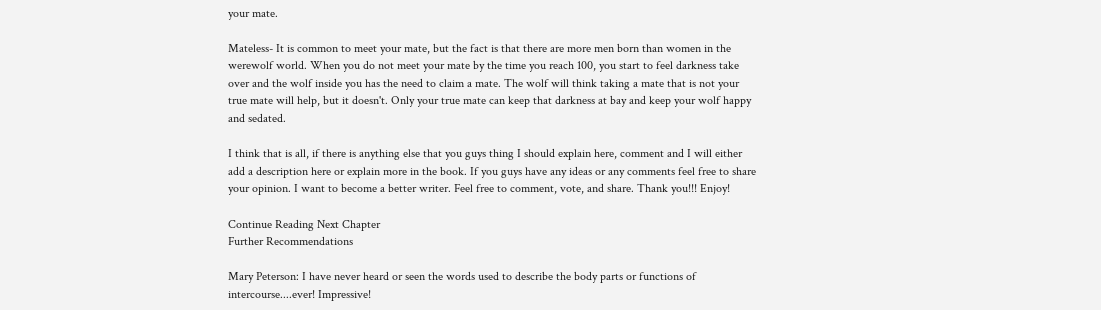your mate.

Mateless- It is common to meet your mate, but the fact is that there are more men born than women in the werewolf world. When you do not meet your mate by the time you reach 100, you start to feel darkness take over and the wolf inside you has the need to claim a mate. The wolf will think taking a mate that is not your true mate will help, but it doesn't. Only your true mate can keep that darkness at bay and keep your wolf happy and sedated.

I think that is all, if there is anything else that you guys thing I should explain here, comment and I will either add a description here or explain more in the book. If you guys have any ideas or any comments feel free to share your opinion. I want to become a better writer. Feel free to comment, vote, and share. Thank you!!! Enjoy!

Continue Reading Next Chapter
Further Recommendations

Mary Peterson: I have never heard or seen the words used to describe the body parts or functions of intercourse....ever! Impressive!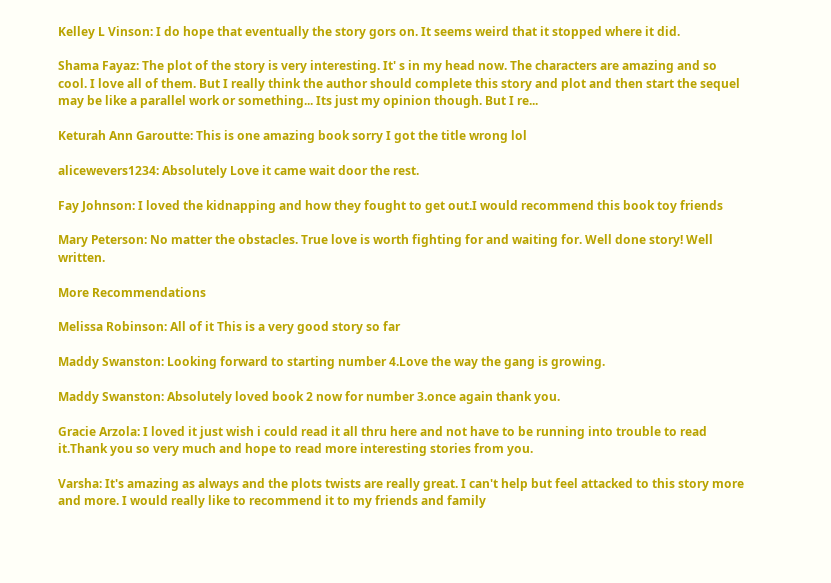Kelley L Vinson: I do hope that eventually the story gors on. It seems weird that it stopped where it did.

Shama Fayaz: The plot of the story is very interesting. It' s in my head now. The characters are amazing and so cool. I love all of them. But I really think the author should complete this story and plot and then start the sequel may be like a parallel work or something... Its just my opinion though. But I re...

Keturah Ann Garoutte: This is one amazing book sorry I got the title wrong lol

alicewevers1234: Absolutely Love it came wait door the rest.

Fay Johnson: I loved the kidnapping and how they fought to get out.I would recommend this book toy friends

Mary Peterson: No matter the obstacles. True love is worth fighting for and waiting for. Well done story! Well written.

More Recommendations

Melissa Robinson: All of it This is a very good story so far

Maddy Swanston: Looking forward to starting number 4.Love the way the gang is growing.

Maddy Swanston: Absolutely loved book 2 now for number 3.once again thank you.

Gracie Arzola: I loved it just wish i could read it all thru here and not have to be running into trouble to read it.Thank you so very much and hope to read more interesting stories from you.

Varsha: It's amazing as always and the plots twists are really great. I can't help but feel attacked to this story more and more. I would really like to recommend it to my friends and family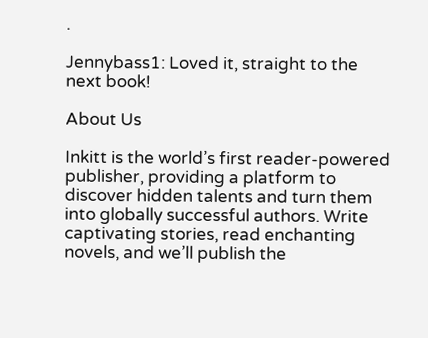.

Jennybass1: Loved it, straight to the next book!

About Us

Inkitt is the world’s first reader-powered publisher, providing a platform to discover hidden talents and turn them into globally successful authors. Write captivating stories, read enchanting novels, and we’ll publish the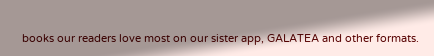books our readers love most on our sister app, GALATEA and other formats.